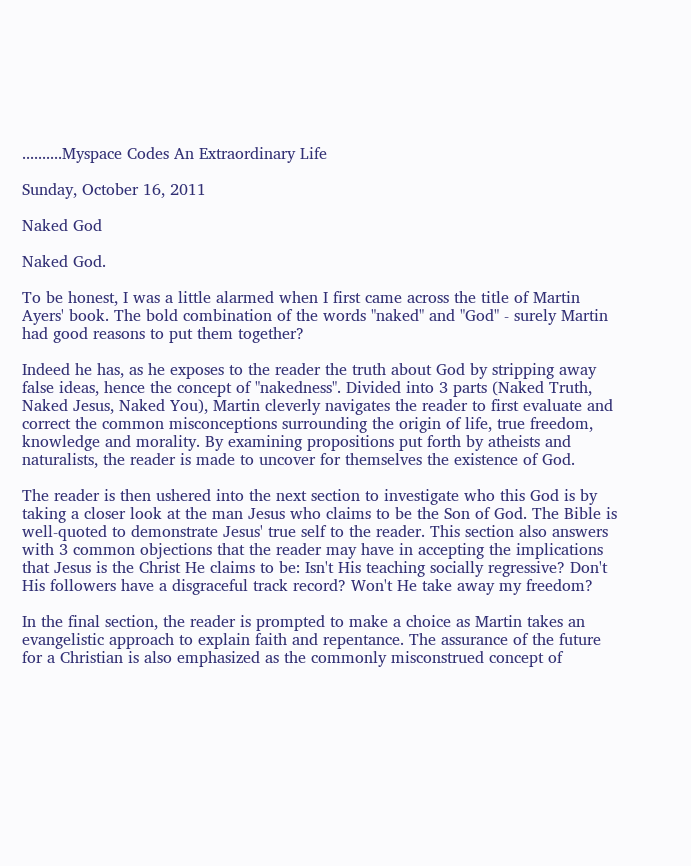..........Myspace Codes An Extraordinary Life

Sunday, October 16, 2011

Naked God

Naked God.

To be honest, I was a little alarmed when I first came across the title of Martin Ayers' book. The bold combination of the words "naked" and "God" - surely Martin had good reasons to put them together?

Indeed he has, as he exposes to the reader the truth about God by stripping away false ideas, hence the concept of "nakedness". Divided into 3 parts (Naked Truth, Naked Jesus, Naked You), Martin cleverly navigates the reader to first evaluate and correct the common misconceptions surrounding the origin of life, true freedom, knowledge and morality. By examining propositions put forth by atheists and naturalists, the reader is made to uncover for themselves the existence of God.

The reader is then ushered into the next section to investigate who this God is by taking a closer look at the man Jesus who claims to be the Son of God. The Bible is well-quoted to demonstrate Jesus' true self to the reader. This section also answers with 3 common objections that the reader may have in accepting the implications that Jesus is the Christ He claims to be: Isn't His teaching socially regressive? Don't His followers have a disgraceful track record? Won't He take away my freedom?

In the final section, the reader is prompted to make a choice as Martin takes an evangelistic approach to explain faith and repentance. The assurance of the future for a Christian is also emphasized as the commonly misconstrued concept of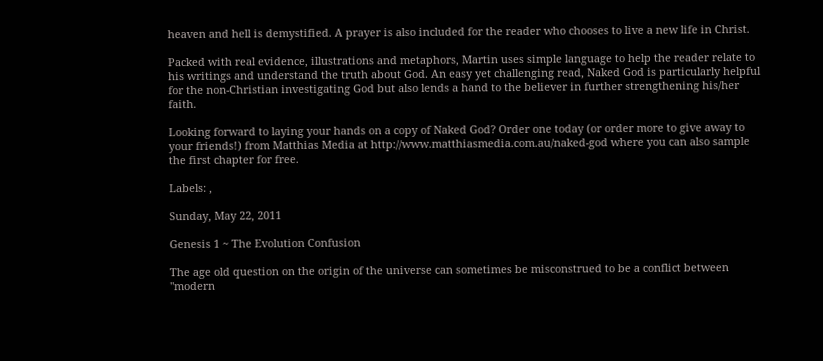heaven and hell is demystified. A prayer is also included for the reader who chooses to live a new life in Christ.

Packed with real evidence, illustrations and metaphors, Martin uses simple language to help the reader relate to his writings and understand the truth about God. An easy yet challenging read, Naked God is particularly helpful for the non-Christian investigating God but also lends a hand to the believer in further strengthening his/her faith.

Looking forward to laying your hands on a copy of Naked God? Order one today (or order more to give away to your friends!) from Matthias Media at http://www.matthiasmedia.com.au/naked-god where you can also sample the first chapter for free.

Labels: ,

Sunday, May 22, 2011

Genesis 1 ~ The Evolution Confusion

The age old question on the origin of the universe can sometimes be misconstrued to be a conflict between "modern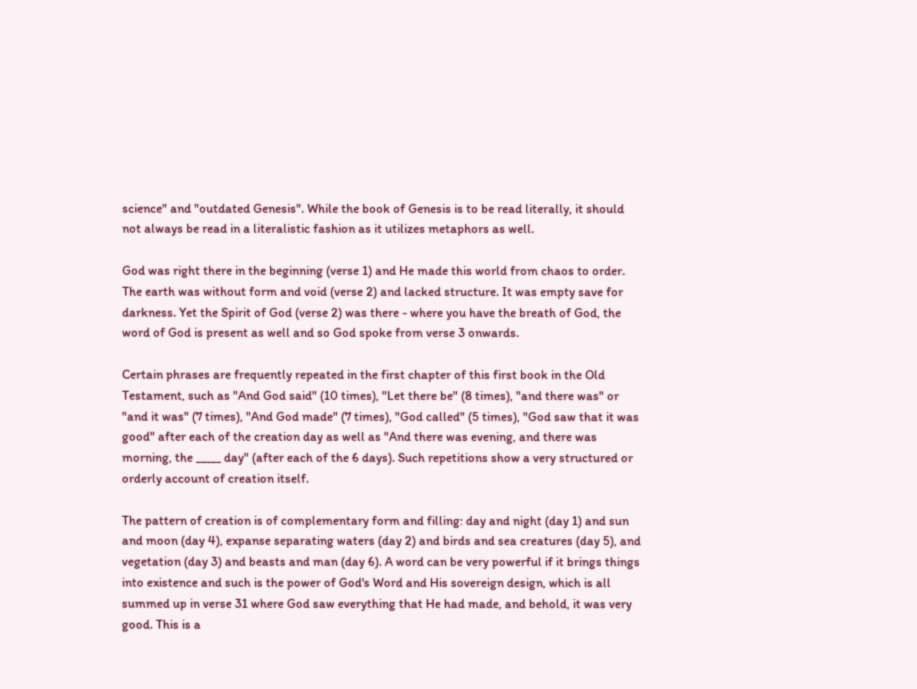science" and "outdated Genesis". While the book of Genesis is to be read literally, it should not always be read in a literalistic fashion as it utilizes metaphors as well.

God was right there in the beginning (verse 1) and He made this world from chaos to order. The earth was without form and void (verse 2) and lacked structure. It was empty save for darkness. Yet the Spirit of God (verse 2) was there - where you have the breath of God, the word of God is present as well and so God spoke from verse 3 onwards.

Certain phrases are frequently repeated in the first chapter of this first book in the Old Testament, such as "And God said" (10 times), "Let there be" (8 times), "and there was" or "and it was" (7 times), "And God made" (7 times), "God called" (5 times), "God saw that it was good" after each of the creation day as well as "And there was evening, and there was morning, the _____ day" (after each of the 6 days). Such repetitions show a very structured or orderly account of creation itself.

The pattern of creation is of complementary form and filling: day and night (day 1) and sun and moon (day 4), expanse separating waters (day 2) and birds and sea creatures (day 5), and vegetation (day 3) and beasts and man (day 6). A word can be very powerful if it brings things into existence and such is the power of God's Word and His sovereign design, which is all summed up in verse 31 where God saw everything that He had made, and behold, it was very good. This is a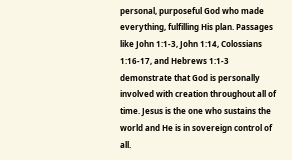personal, purposeful God who made everything, fulfilling His plan. Passages like John 1:1-3, John 1:14, Colossians 1:16-17, and Hebrews 1:1-3 demonstrate that God is personally involved with creation throughout all of time. Jesus is the one who sustains the world and He is in sovereign control of all.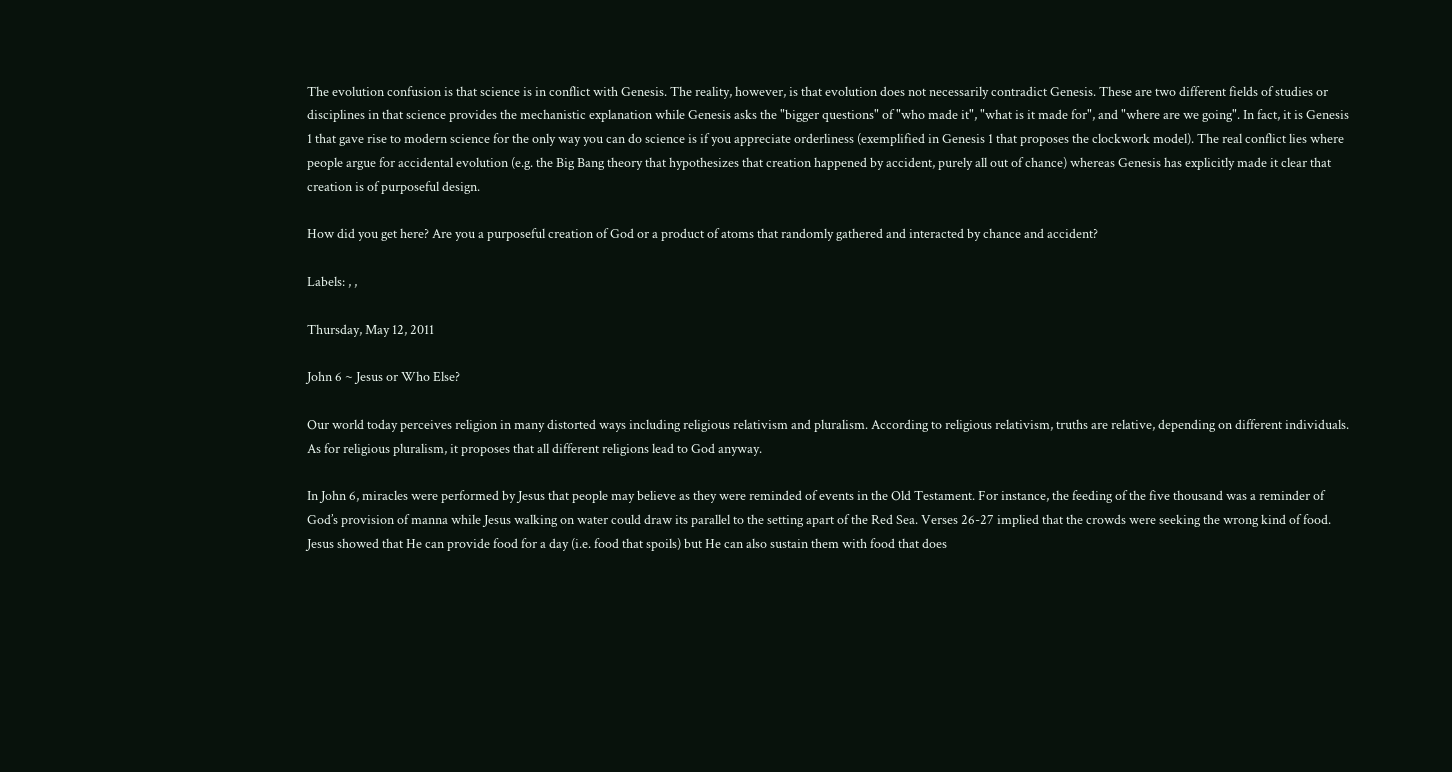The evolution confusion is that science is in conflict with Genesis. The reality, however, is that evolution does not necessarily contradict Genesis. These are two different fields of studies or disciplines in that science provides the mechanistic explanation while Genesis asks the "bigger questions" of "who made it", "what is it made for", and "where are we going". In fact, it is Genesis 1 that gave rise to modern science for the only way you can do science is if you appreciate orderliness (exemplified in Genesis 1 that proposes the clockwork model). The real conflict lies where people argue for accidental evolution (e.g. the Big Bang theory that hypothesizes that creation happened by accident, purely all out of chance) whereas Genesis has explicitly made it clear that creation is of purposeful design.

How did you get here? Are you a purposeful creation of God or a product of atoms that randomly gathered and interacted by chance and accident?

Labels: , ,

Thursday, May 12, 2011

John 6 ~ Jesus or Who Else?

Our world today perceives religion in many distorted ways including religious relativism and pluralism. According to religious relativism, truths are relative, depending on different individuals. As for religious pluralism, it proposes that all different religions lead to God anyway.

In John 6, miracles were performed by Jesus that people may believe as they were reminded of events in the Old Testament. For instance, the feeding of the five thousand was a reminder of God’s provision of manna while Jesus walking on water could draw its parallel to the setting apart of the Red Sea. Verses 26-27 implied that the crowds were seeking the wrong kind of food. Jesus showed that He can provide food for a day (i.e. food that spoils) but He can also sustain them with food that does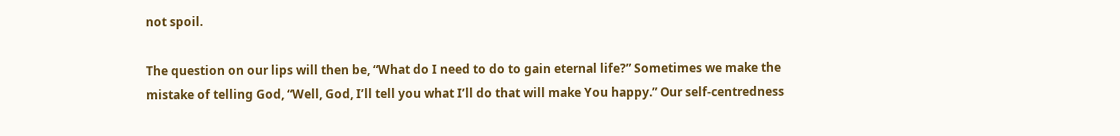not spoil.

The question on our lips will then be, “What do I need to do to gain eternal life?” Sometimes we make the mistake of telling God, “Well, God, I’ll tell you what I’ll do that will make You happy.” Our self-centredness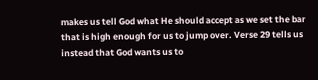makes us tell God what He should accept as we set the bar that is high enough for us to jump over. Verse 29 tells us instead that God wants us to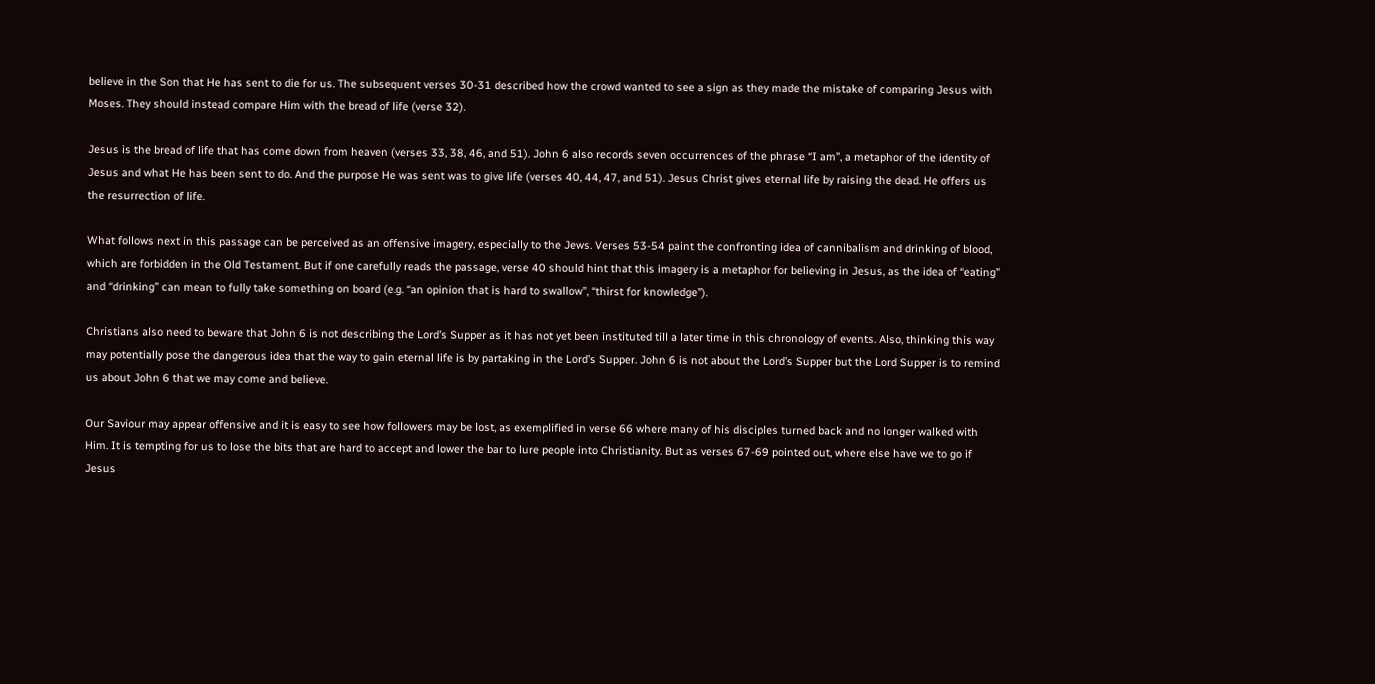believe in the Son that He has sent to die for us. The subsequent verses 30-31 described how the crowd wanted to see a sign as they made the mistake of comparing Jesus with Moses. They should instead compare Him with the bread of life (verse 32).

Jesus is the bread of life that has come down from heaven (verses 33, 38, 46, and 51). John 6 also records seven occurrences of the phrase “I am”, a metaphor of the identity of Jesus and what He has been sent to do. And the purpose He was sent was to give life (verses 40, 44, 47, and 51). Jesus Christ gives eternal life by raising the dead. He offers us the resurrection of life.

What follows next in this passage can be perceived as an offensive imagery, especially to the Jews. Verses 53-54 paint the confronting idea of cannibalism and drinking of blood, which are forbidden in the Old Testament. But if one carefully reads the passage, verse 40 should hint that this imagery is a metaphor for believing in Jesus, as the idea of “eating” and “drinking” can mean to fully take something on board (e.g. “an opinion that is hard to swallow”, “thirst for knowledge”).

Christians also need to beware that John 6 is not describing the Lord’s Supper as it has not yet been instituted till a later time in this chronology of events. Also, thinking this way may potentially pose the dangerous idea that the way to gain eternal life is by partaking in the Lord’s Supper. John 6 is not about the Lord’s Supper but the Lord Supper is to remind us about John 6 that we may come and believe.

Our Saviour may appear offensive and it is easy to see how followers may be lost, as exemplified in verse 66 where many of his disciples turned back and no longer walked with Him. It is tempting for us to lose the bits that are hard to accept and lower the bar to lure people into Christianity. But as verses 67-69 pointed out, where else have we to go if Jesus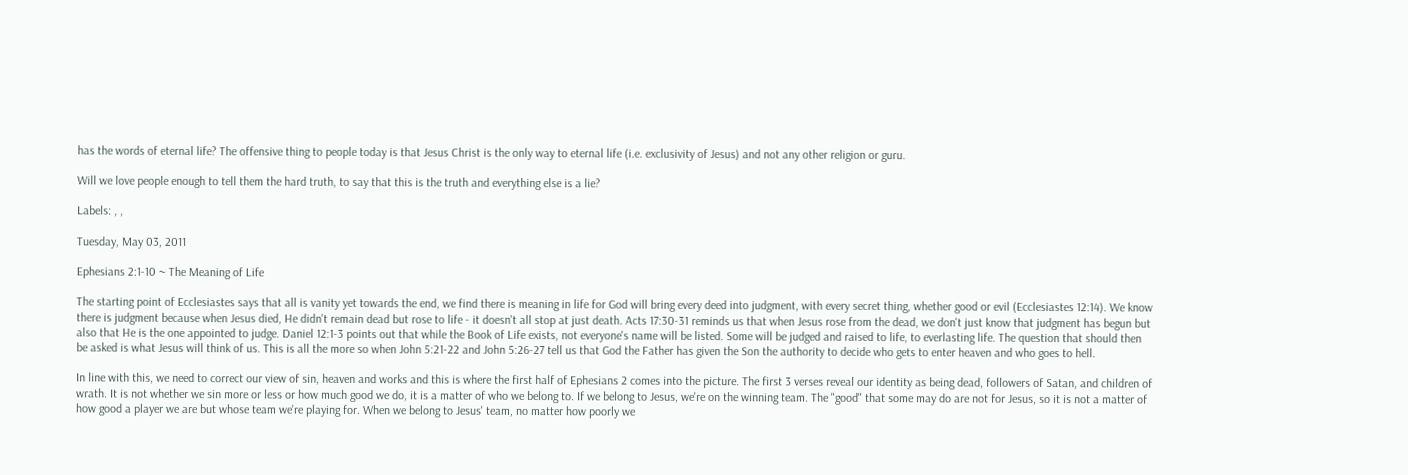has the words of eternal life? The offensive thing to people today is that Jesus Christ is the only way to eternal life (i.e. exclusivity of Jesus) and not any other religion or guru.

Will we love people enough to tell them the hard truth, to say that this is the truth and everything else is a lie?

Labels: , ,

Tuesday, May 03, 2011

Ephesians 2:1-10 ~ The Meaning of Life

The starting point of Ecclesiastes says that all is vanity yet towards the end, we find there is meaning in life for God will bring every deed into judgment, with every secret thing, whether good or evil (Ecclesiastes 12:14). We know there is judgment because when Jesus died, He didn't remain dead but rose to life - it doesn't all stop at just death. Acts 17:30-31 reminds us that when Jesus rose from the dead, we don't just know that judgment has begun but also that He is the one appointed to judge. Daniel 12:1-3 points out that while the Book of Life exists, not everyone's name will be listed. Some will be judged and raised to life, to everlasting life. The question that should then be asked is what Jesus will think of us. This is all the more so when John 5:21-22 and John 5:26-27 tell us that God the Father has given the Son the authority to decide who gets to enter heaven and who goes to hell.

In line with this, we need to correct our view of sin, heaven and works and this is where the first half of Ephesians 2 comes into the picture. The first 3 verses reveal our identity as being dead, followers of Satan, and children of wrath. It is not whether we sin more or less or how much good we do, it is a matter of who we belong to. If we belong to Jesus, we're on the winning team. The "good" that some may do are not for Jesus, so it is not a matter of how good a player we are but whose team we're playing for. When we belong to Jesus' team, no matter how poorly we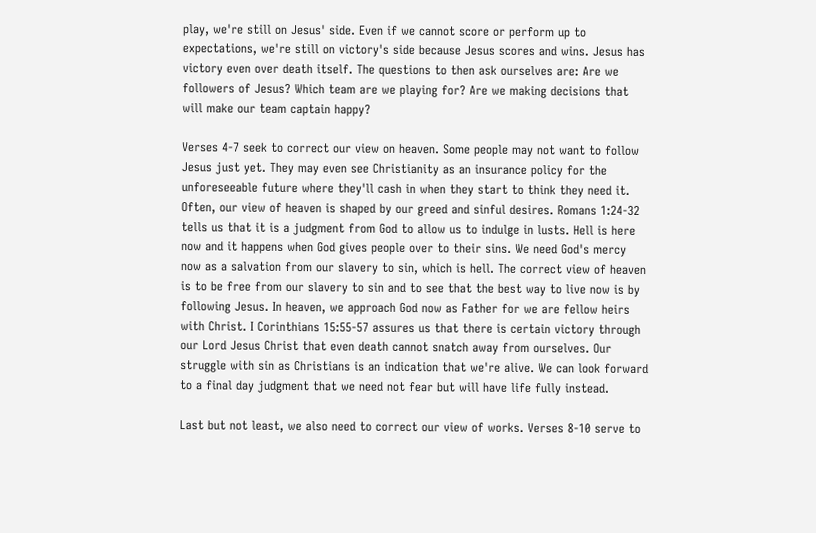play, we're still on Jesus' side. Even if we cannot score or perform up to expectations, we're still on victory's side because Jesus scores and wins. Jesus has victory even over death itself. The questions to then ask ourselves are: Are we followers of Jesus? Which team are we playing for? Are we making decisions that will make our team captain happy?

Verses 4-7 seek to correct our view on heaven. Some people may not want to follow Jesus just yet. They may even see Christianity as an insurance policy for the unforeseeable future where they'll cash in when they start to think they need it. Often, our view of heaven is shaped by our greed and sinful desires. Romans 1:24-32 tells us that it is a judgment from God to allow us to indulge in lusts. Hell is here now and it happens when God gives people over to their sins. We need God's mercy now as a salvation from our slavery to sin, which is hell. The correct view of heaven is to be free from our slavery to sin and to see that the best way to live now is by following Jesus. In heaven, we approach God now as Father for we are fellow heirs with Christ. I Corinthians 15:55-57 assures us that there is certain victory through our Lord Jesus Christ that even death cannot snatch away from ourselves. Our struggle with sin as Christians is an indication that we're alive. We can look forward to a final day judgment that we need not fear but will have life fully instead.

Last but not least, we also need to correct our view of works. Verses 8-10 serve to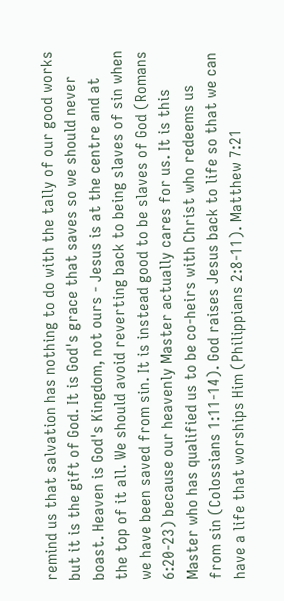remind us that salvation has nothing to do with the tally of our good works but it is the gift of God. It is God's grace that saves so we should never boast. Heaven is God's Kingdom, not ours - Jesus is at the centre and at the top of it all. We should avoid reverting back to being slaves of sin when we have been saved from sin. It is instead good to be slaves of God (Romans 6:20-23) because our heavenly Master actually cares for us. It is this Master who has qualified us to be co-heirs with Christ who redeems us from sin (Colossians 1:11-14). God raises Jesus back to life so that we can have a life that worships Him (Philippians 2:8-11). Matthew 7:21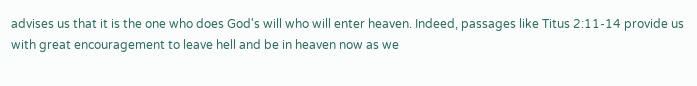advises us that it is the one who does God's will who will enter heaven. Indeed, passages like Titus 2:11-14 provide us with great encouragement to leave hell and be in heaven now as we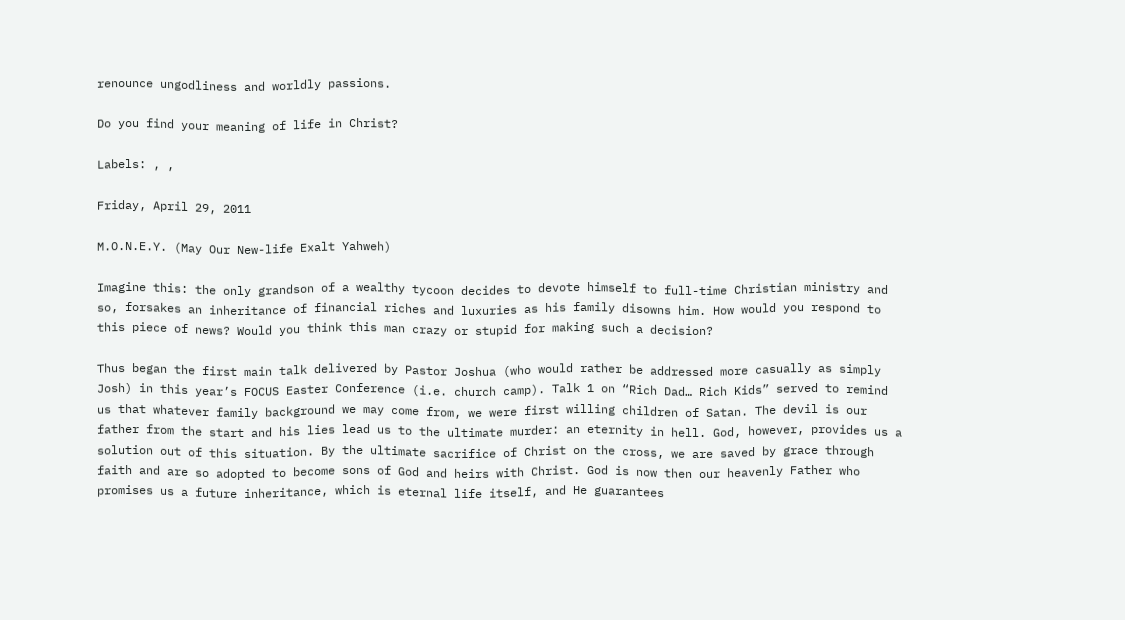renounce ungodliness and worldly passions.

Do you find your meaning of life in Christ?

Labels: , ,

Friday, April 29, 2011

M.O.N.E.Y. (May Our New-life Exalt Yahweh)

Imagine this: the only grandson of a wealthy tycoon decides to devote himself to full-time Christian ministry and so, forsakes an inheritance of financial riches and luxuries as his family disowns him. How would you respond to this piece of news? Would you think this man crazy or stupid for making such a decision?

Thus began the first main talk delivered by Pastor Joshua (who would rather be addressed more casually as simply Josh) in this year’s FOCUS Easter Conference (i.e. church camp). Talk 1 on “Rich Dad… Rich Kids” served to remind us that whatever family background we may come from, we were first willing children of Satan. The devil is our father from the start and his lies lead us to the ultimate murder: an eternity in hell. God, however, provides us a solution out of this situation. By the ultimate sacrifice of Christ on the cross, we are saved by grace through faith and are so adopted to become sons of God and heirs with Christ. God is now then our heavenly Father who promises us a future inheritance, which is eternal life itself, and He guarantees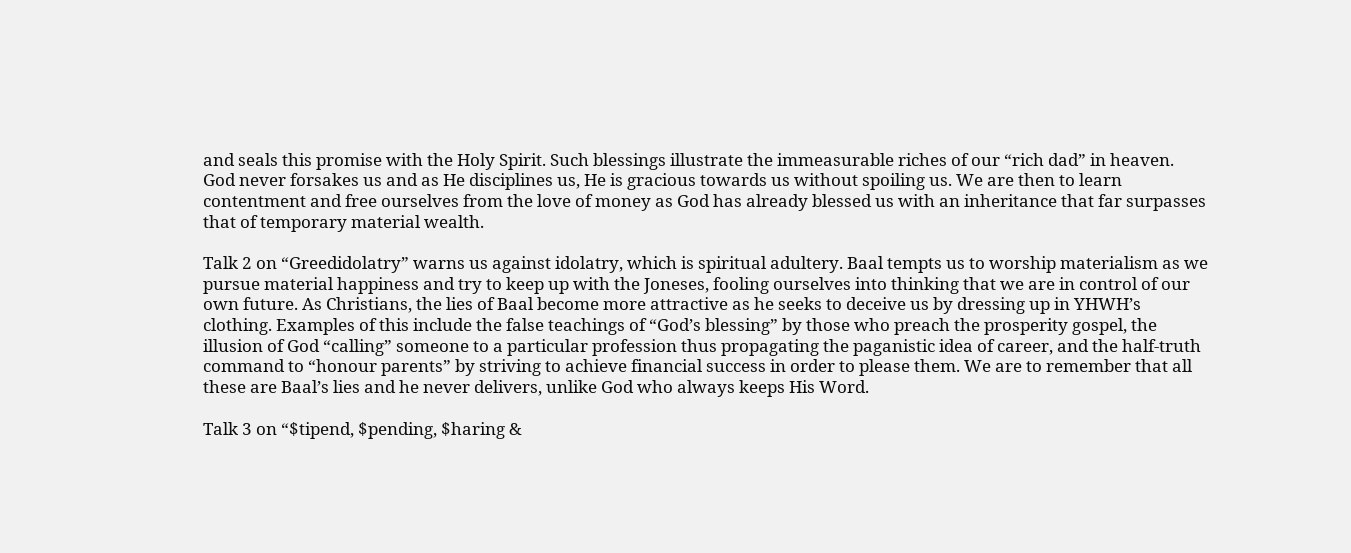and seals this promise with the Holy Spirit. Such blessings illustrate the immeasurable riches of our “rich dad” in heaven. God never forsakes us and as He disciplines us, He is gracious towards us without spoiling us. We are then to learn contentment and free ourselves from the love of money as God has already blessed us with an inheritance that far surpasses that of temporary material wealth.

Talk 2 on “Greedidolatry” warns us against idolatry, which is spiritual adultery. Baal tempts us to worship materialism as we pursue material happiness and try to keep up with the Joneses, fooling ourselves into thinking that we are in control of our own future. As Christians, the lies of Baal become more attractive as he seeks to deceive us by dressing up in YHWH’s clothing. Examples of this include the false teachings of “God’s blessing” by those who preach the prosperity gospel, the illusion of God “calling” someone to a particular profession thus propagating the paganistic idea of career, and the half-truth command to “honour parents” by striving to achieve financial success in order to please them. We are to remember that all these are Baal’s lies and he never delivers, unlike God who always keeps His Word.

Talk 3 on “$tipend, $pending, $haring &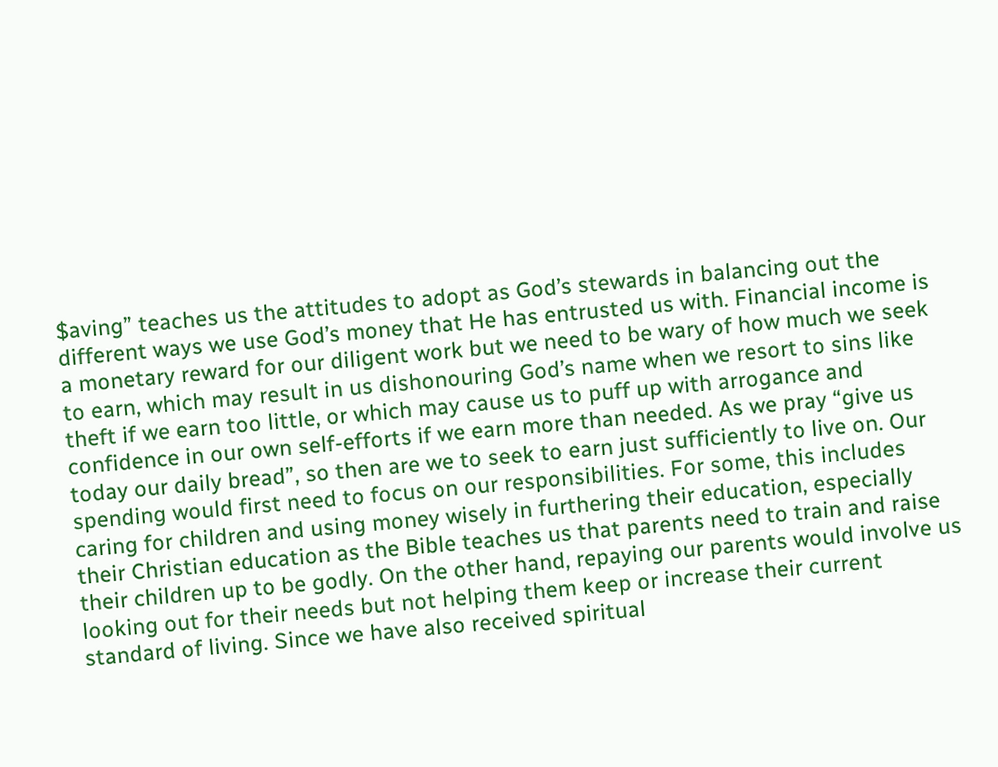$aving” teaches us the attitudes to adopt as God’s stewards in balancing out the different ways we use God’s money that He has entrusted us with. Financial income is a monetary reward for our diligent work but we need to be wary of how much we seek to earn, which may result in us dishonouring God’s name when we resort to sins like theft if we earn too little, or which may cause us to puff up with arrogance and confidence in our own self-efforts if we earn more than needed. As we pray “give us today our daily bread”, so then are we to seek to earn just sufficiently to live on. Our spending would first need to focus on our responsibilities. For some, this includes caring for children and using money wisely in furthering their education, especially their Christian education as the Bible teaches us that parents need to train and raise their children up to be godly. On the other hand, repaying our parents would involve us looking out for their needs but not helping them keep or increase their current standard of living. Since we have also received spiritual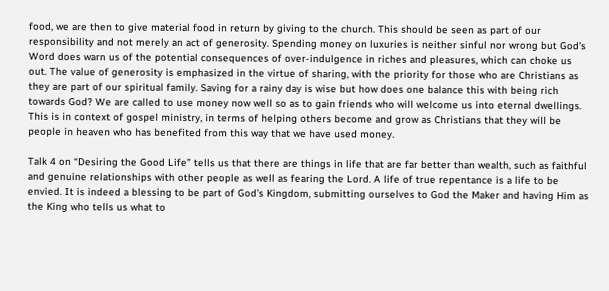food, we are then to give material food in return by giving to the church. This should be seen as part of our responsibility and not merely an act of generosity. Spending money on luxuries is neither sinful nor wrong but God’s Word does warn us of the potential consequences of over-indulgence in riches and pleasures, which can choke us out. The value of generosity is emphasized in the virtue of sharing, with the priority for those who are Christians as they are part of our spiritual family. Saving for a rainy day is wise but how does one balance this with being rich towards God? We are called to use money now well so as to gain friends who will welcome us into eternal dwellings. This is in context of gospel ministry, in terms of helping others become and grow as Christians that they will be people in heaven who has benefited from this way that we have used money.

Talk 4 on “Desiring the Good Life” tells us that there are things in life that are far better than wealth, such as faithful and genuine relationships with other people as well as fearing the Lord. A life of true repentance is a life to be envied. It is indeed a blessing to be part of God’s Kingdom, submitting ourselves to God the Maker and having Him as the King who tells us what to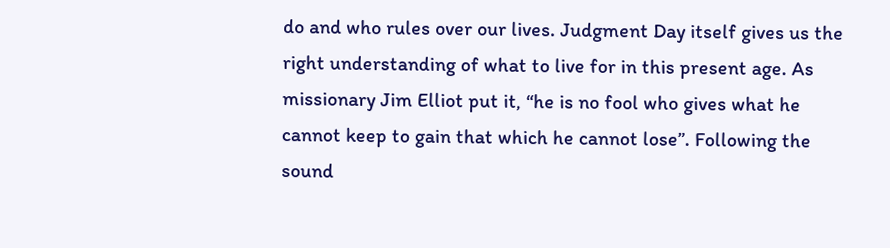do and who rules over our lives. Judgment Day itself gives us the right understanding of what to live for in this present age. As missionary Jim Elliot put it, “he is no fool who gives what he cannot keep to gain that which he cannot lose”. Following the sound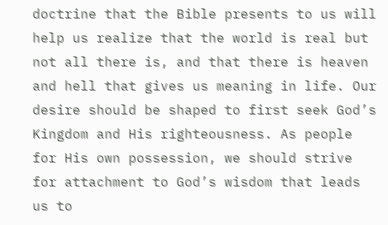doctrine that the Bible presents to us will help us realize that the world is real but not all there is, and that there is heaven and hell that gives us meaning in life. Our desire should be shaped to first seek God’s Kingdom and His righteousness. As people for His own possession, we should strive for attachment to God’s wisdom that leads us to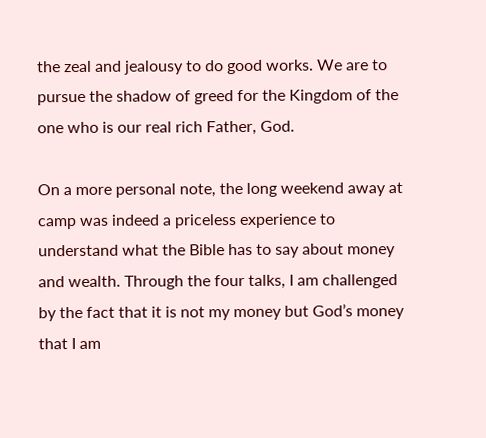the zeal and jealousy to do good works. We are to pursue the shadow of greed for the Kingdom of the one who is our real rich Father, God.

On a more personal note, the long weekend away at camp was indeed a priceless experience to understand what the Bible has to say about money and wealth. Through the four talks, I am challenged by the fact that it is not my money but God’s money that I am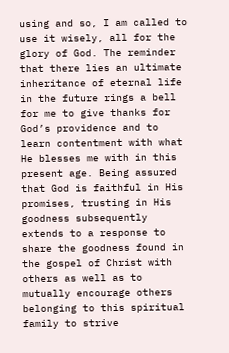using and so, I am called to use it wisely, all for the glory of God. The reminder that there lies an ultimate inheritance of eternal life in the future rings a bell for me to give thanks for God’s providence and to learn contentment with what He blesses me with in this present age. Being assured that God is faithful in His promises, trusting in His goodness subsequently extends to a response to share the goodness found in the gospel of Christ with others as well as to mutually encourage others belonging to this spiritual family to strive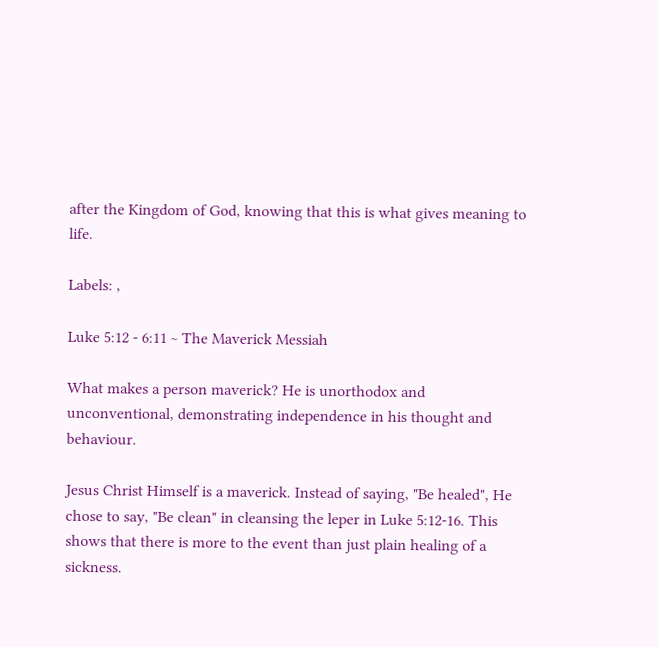after the Kingdom of God, knowing that this is what gives meaning to life.

Labels: ,

Luke 5:12 - 6:11 ~ The Maverick Messiah

What makes a person maverick? He is unorthodox and unconventional, demonstrating independence in his thought and behaviour.

Jesus Christ Himself is a maverick. Instead of saying, "Be healed", He chose to say, "Be clean" in cleansing the leper in Luke 5:12-16. This shows that there is more to the event than just plain healing of a sickness.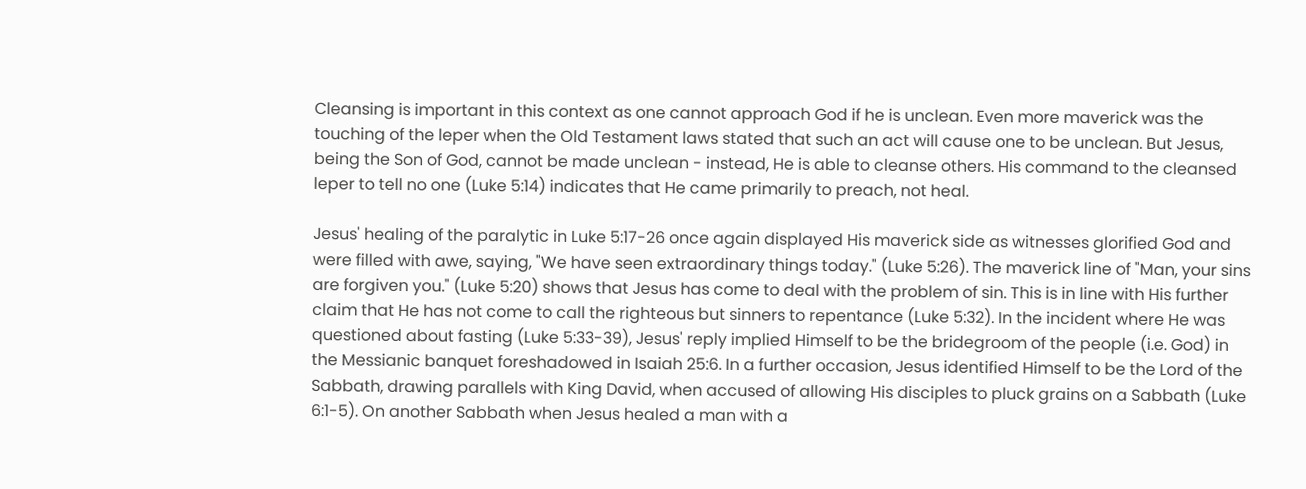Cleansing is important in this context as one cannot approach God if he is unclean. Even more maverick was the touching of the leper when the Old Testament laws stated that such an act will cause one to be unclean. But Jesus, being the Son of God, cannot be made unclean - instead, He is able to cleanse others. His command to the cleansed leper to tell no one (Luke 5:14) indicates that He came primarily to preach, not heal.

Jesus' healing of the paralytic in Luke 5:17-26 once again displayed His maverick side as witnesses glorified God and were filled with awe, saying, "We have seen extraordinary things today." (Luke 5:26). The maverick line of "Man, your sins are forgiven you." (Luke 5:20) shows that Jesus has come to deal with the problem of sin. This is in line with His further claim that He has not come to call the righteous but sinners to repentance (Luke 5:32). In the incident where He was questioned about fasting (Luke 5:33-39), Jesus' reply implied Himself to be the bridegroom of the people (i.e. God) in the Messianic banquet foreshadowed in Isaiah 25:6. In a further occasion, Jesus identified Himself to be the Lord of the Sabbath, drawing parallels with King David, when accused of allowing His disciples to pluck grains on a Sabbath (Luke 6:1-5). On another Sabbath when Jesus healed a man with a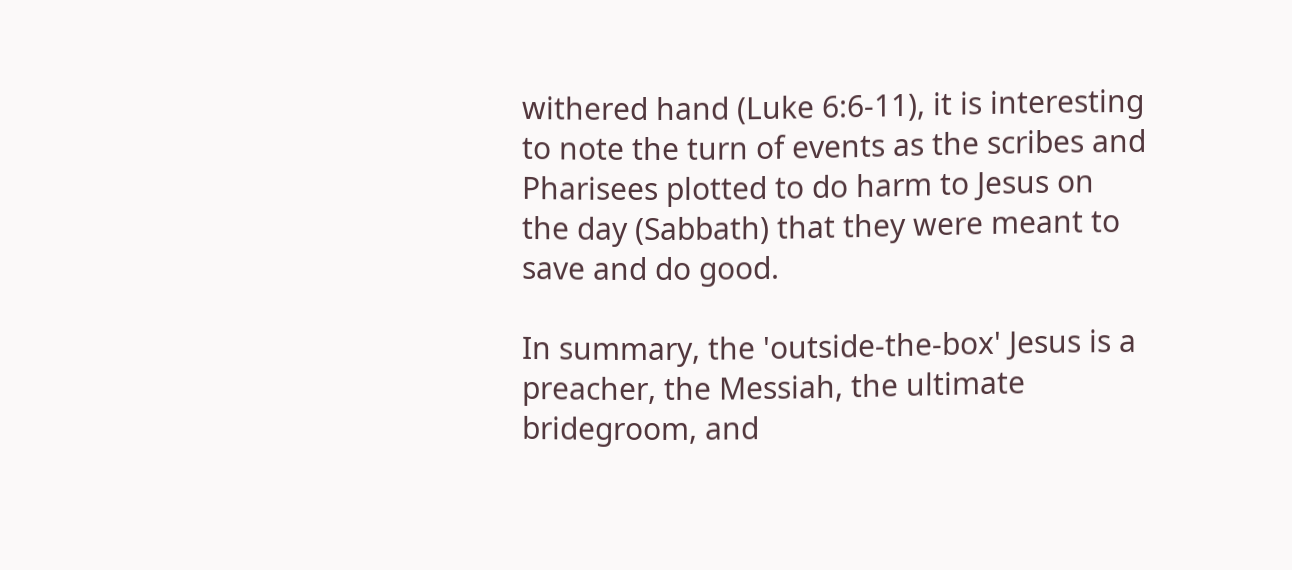withered hand (Luke 6:6-11), it is interesting to note the turn of events as the scribes and Pharisees plotted to do harm to Jesus on the day (Sabbath) that they were meant to save and do good.

In summary, the 'outside-the-box' Jesus is a preacher, the Messiah, the ultimate bridegroom, and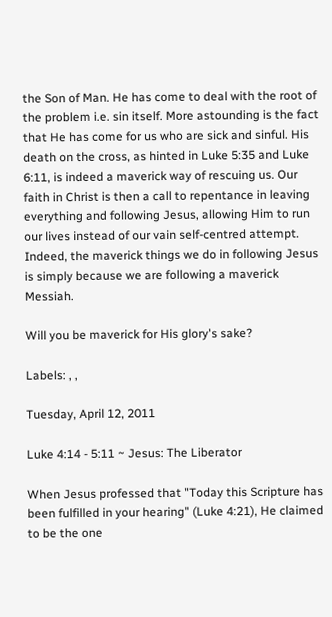the Son of Man. He has come to deal with the root of the problem i.e. sin itself. More astounding is the fact that He has come for us who are sick and sinful. His death on the cross, as hinted in Luke 5:35 and Luke 6:11, is indeed a maverick way of rescuing us. Our faith in Christ is then a call to repentance in leaving everything and following Jesus, allowing Him to run our lives instead of our vain self-centred attempt. Indeed, the maverick things we do in following Jesus is simply because we are following a maverick Messiah.

Will you be maverick for His glory's sake?

Labels: , ,

Tuesday, April 12, 2011

Luke 4:14 - 5:11 ~ Jesus: The Liberator

When Jesus professed that "Today this Scripture has been fulfilled in your hearing" (Luke 4:21), He claimed to be the one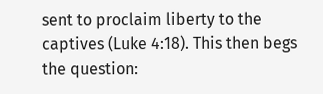sent to proclaim liberty to the captives (Luke 4:18). This then begs the question: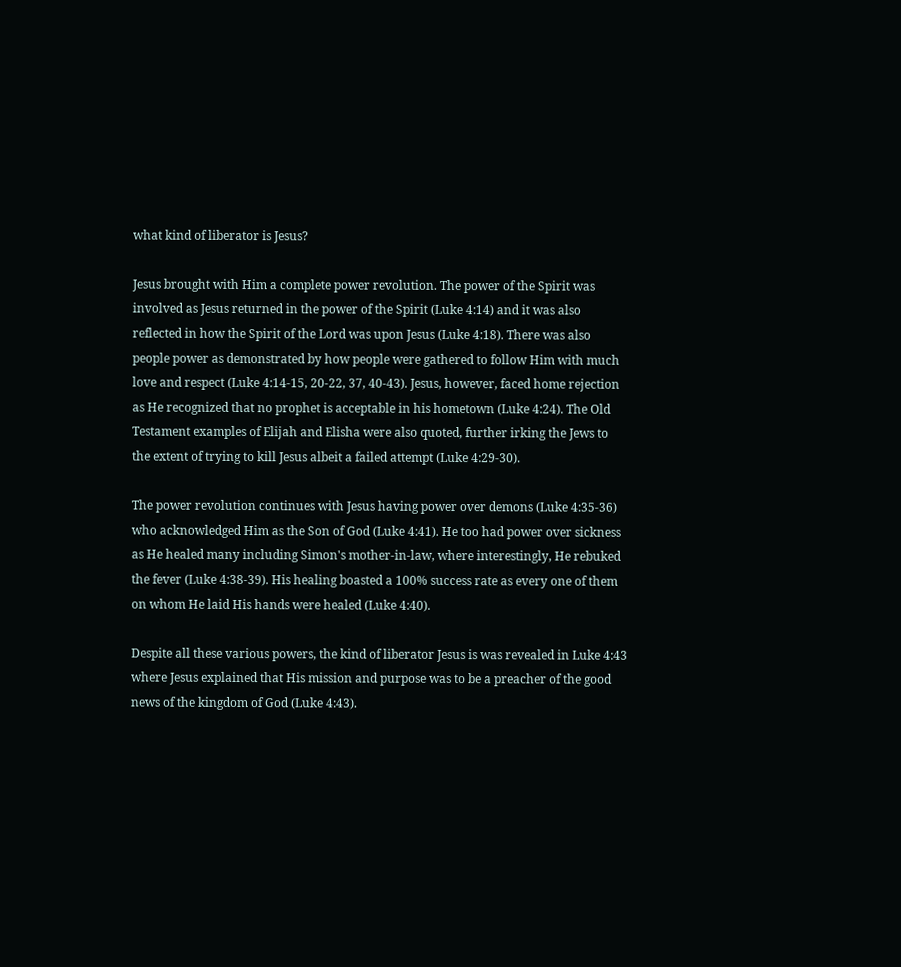what kind of liberator is Jesus?

Jesus brought with Him a complete power revolution. The power of the Spirit was involved as Jesus returned in the power of the Spirit (Luke 4:14) and it was also reflected in how the Spirit of the Lord was upon Jesus (Luke 4:18). There was also people power as demonstrated by how people were gathered to follow Him with much love and respect (Luke 4:14-15, 20-22, 37, 40-43). Jesus, however, faced home rejection as He recognized that no prophet is acceptable in his hometown (Luke 4:24). The Old Testament examples of Elijah and Elisha were also quoted, further irking the Jews to the extent of trying to kill Jesus albeit a failed attempt (Luke 4:29-30).

The power revolution continues with Jesus having power over demons (Luke 4:35-36) who acknowledged Him as the Son of God (Luke 4:41). He too had power over sickness as He healed many including Simon's mother-in-law, where interestingly, He rebuked the fever (Luke 4:38-39). His healing boasted a 100% success rate as every one of them on whom He laid His hands were healed (Luke 4:40).

Despite all these various powers, the kind of liberator Jesus is was revealed in Luke 4:43 where Jesus explained that His mission and purpose was to be a preacher of the good news of the kingdom of God (Luke 4:43).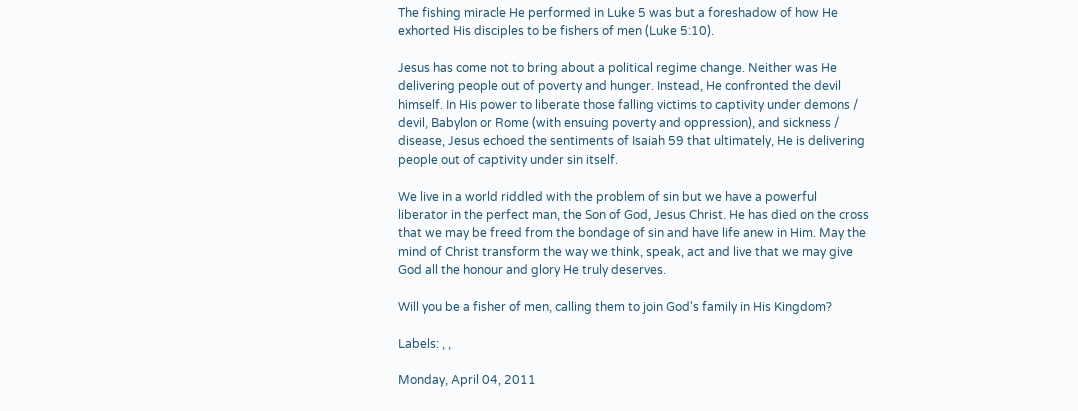The fishing miracle He performed in Luke 5 was but a foreshadow of how He exhorted His disciples to be fishers of men (Luke 5:10).

Jesus has come not to bring about a political regime change. Neither was He delivering people out of poverty and hunger. Instead, He confronted the devil himself. In His power to liberate those falling victims to captivity under demons / devil, Babylon or Rome (with ensuing poverty and oppression), and sickness / disease, Jesus echoed the sentiments of Isaiah 59 that ultimately, He is delivering people out of captivity under sin itself.

We live in a world riddled with the problem of sin but we have a powerful liberator in the perfect man, the Son of God, Jesus Christ. He has died on the cross that we may be freed from the bondage of sin and have life anew in Him. May the mind of Christ transform the way we think, speak, act and live that we may give God all the honour and glory He truly deserves.

Will you be a fisher of men, calling them to join God's family in His Kingdom?

Labels: , ,

Monday, April 04, 2011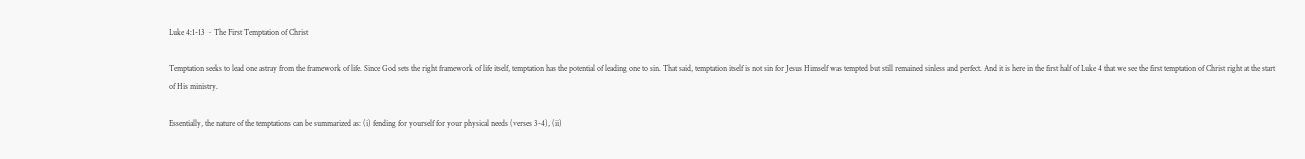Luke 4:1-13 ~ The First Temptation of Christ

Temptation seeks to lead one astray from the framework of life. Since God sets the right framework of life itself, temptation has the potential of leading one to sin. That said, temptation itself is not sin for Jesus Himself was tempted but still remained sinless and perfect. And it is here in the first half of Luke 4 that we see the first temptation of Christ right at the start of His ministry.

Essentially, the nature of the temptations can be summarized as: (i) fending for yourself for your physical needs (verses 3-4), (ii)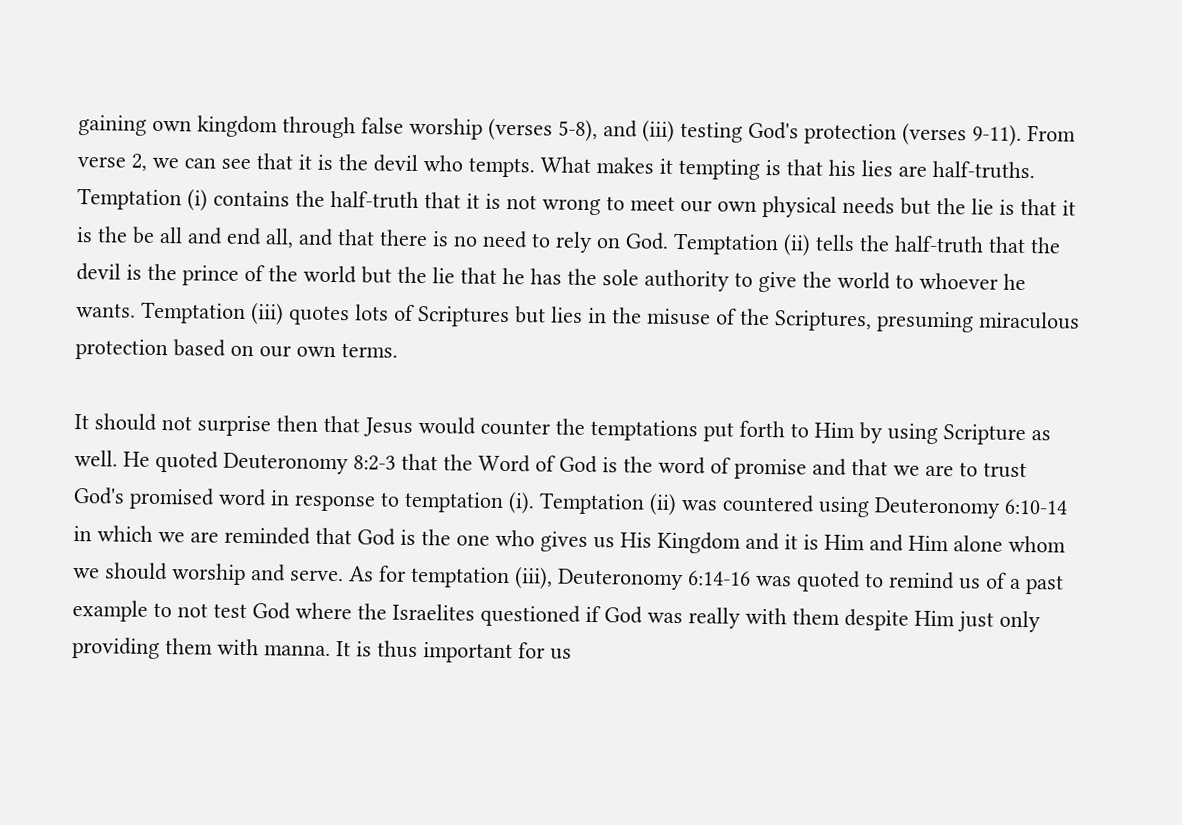gaining own kingdom through false worship (verses 5-8), and (iii) testing God's protection (verses 9-11). From verse 2, we can see that it is the devil who tempts. What makes it tempting is that his lies are half-truths. Temptation (i) contains the half-truth that it is not wrong to meet our own physical needs but the lie is that it is the be all and end all, and that there is no need to rely on God. Temptation (ii) tells the half-truth that the devil is the prince of the world but the lie that he has the sole authority to give the world to whoever he wants. Temptation (iii) quotes lots of Scriptures but lies in the misuse of the Scriptures, presuming miraculous protection based on our own terms.

It should not surprise then that Jesus would counter the temptations put forth to Him by using Scripture as well. He quoted Deuteronomy 8:2-3 that the Word of God is the word of promise and that we are to trust God's promised word in response to temptation (i). Temptation (ii) was countered using Deuteronomy 6:10-14 in which we are reminded that God is the one who gives us His Kingdom and it is Him and Him alone whom we should worship and serve. As for temptation (iii), Deuteronomy 6:14-16 was quoted to remind us of a past example to not test God where the Israelites questioned if God was really with them despite Him just only providing them with manna. It is thus important for us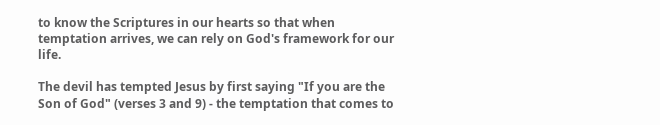to know the Scriptures in our hearts so that when temptation arrives, we can rely on God's framework for our life.

The devil has tempted Jesus by first saying "If you are the Son of God" (verses 3 and 9) - the temptation that comes to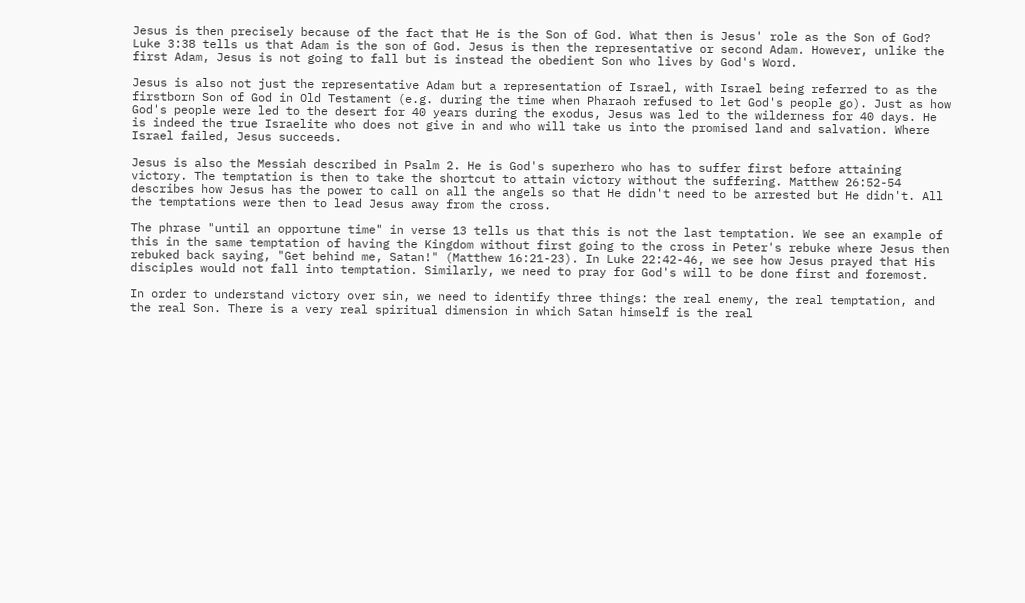Jesus is then precisely because of the fact that He is the Son of God. What then is Jesus' role as the Son of God? Luke 3:38 tells us that Adam is the son of God. Jesus is then the representative or second Adam. However, unlike the first Adam, Jesus is not going to fall but is instead the obedient Son who lives by God's Word.

Jesus is also not just the representative Adam but a representation of Israel, with Israel being referred to as the firstborn Son of God in Old Testament (e.g. during the time when Pharaoh refused to let God's people go). Just as how God's people were led to the desert for 40 years during the exodus, Jesus was led to the wilderness for 40 days. He is indeed the true Israelite who does not give in and who will take us into the promised land and salvation. Where Israel failed, Jesus succeeds.

Jesus is also the Messiah described in Psalm 2. He is God's superhero who has to suffer first before attaining victory. The temptation is then to take the shortcut to attain victory without the suffering. Matthew 26:52-54 describes how Jesus has the power to call on all the angels so that He didn't need to be arrested but He didn't. All the temptations were then to lead Jesus away from the cross.

The phrase "until an opportune time" in verse 13 tells us that this is not the last temptation. We see an example of this in the same temptation of having the Kingdom without first going to the cross in Peter's rebuke where Jesus then rebuked back saying, "Get behind me, Satan!" (Matthew 16:21-23). In Luke 22:42-46, we see how Jesus prayed that His disciples would not fall into temptation. Similarly, we need to pray for God's will to be done first and foremost.

In order to understand victory over sin, we need to identify three things: the real enemy, the real temptation, and the real Son. There is a very real spiritual dimension in which Satan himself is the real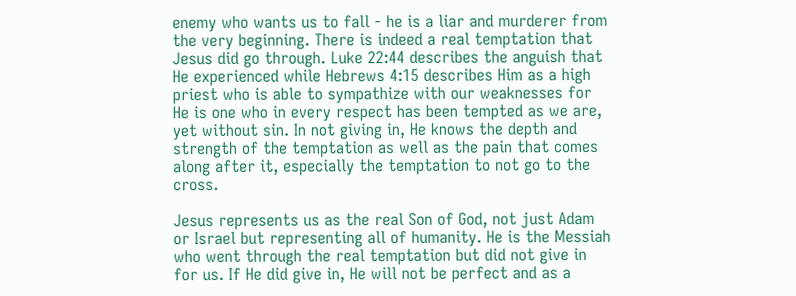enemy who wants us to fall - he is a liar and murderer from the very beginning. There is indeed a real temptation that Jesus did go through. Luke 22:44 describes the anguish that He experienced while Hebrews 4:15 describes Him as a high priest who is able to sympathize with our weaknesses for He is one who in every respect has been tempted as we are, yet without sin. In not giving in, He knows the depth and strength of the temptation as well as the pain that comes along after it, especially the temptation to not go to the cross.

Jesus represents us as the real Son of God, not just Adam or Israel but representing all of humanity. He is the Messiah who went through the real temptation but did not give in for us. If He did give in, He will not be perfect and as a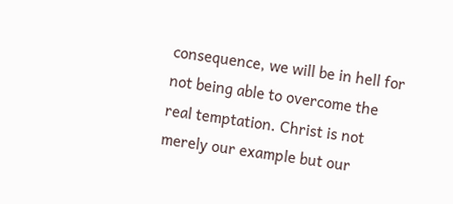consequence, we will be in hell for not being able to overcome the real temptation. Christ is not merely our example but our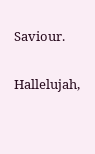Saviour.

Hallelujah,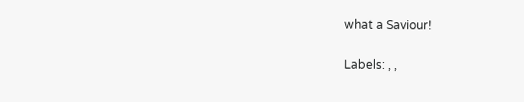what a Saviour!

Labels: , ,